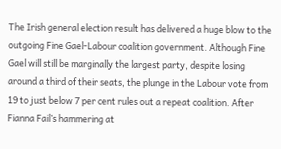The Irish general election result has delivered a huge blow to the outgoing Fine Gael-Labour coalition government. Although Fine Gael will still be marginally the largest party, despite losing around a third of their seats, the plunge in the Labour vote from 19 to just below 7 per cent rules out a repeat coalition. After Fianna Fail’s hammering at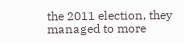the 2011 election, they managed to more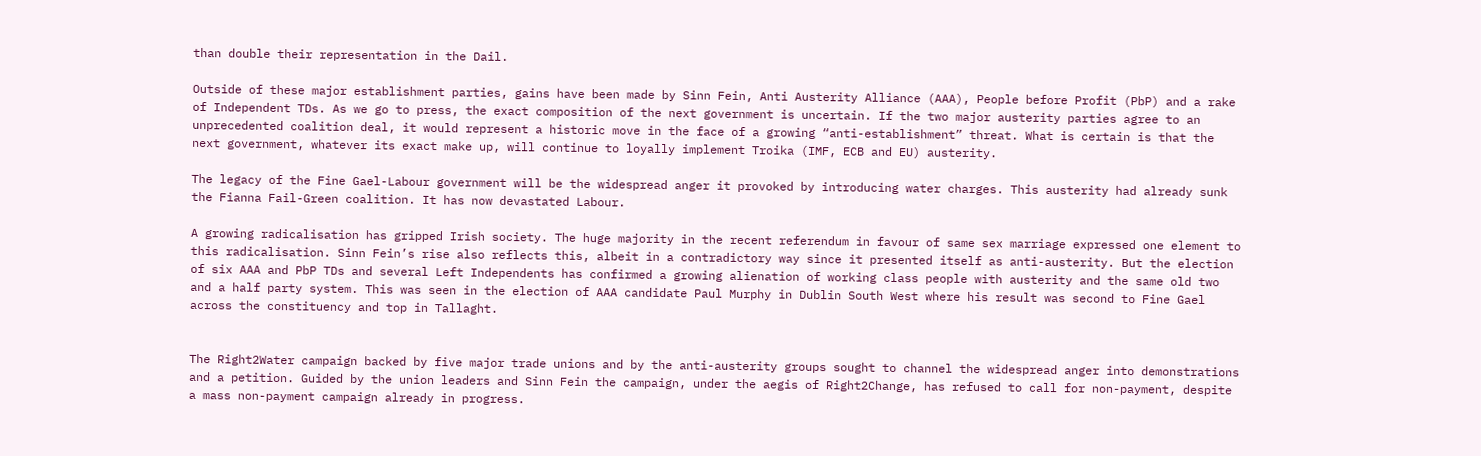than double their representation in the Dail.

Outside of these major establishment parties, gains have been made by Sinn Fein, Anti Austerity Alliance (AAA), People before Profit (PbP) and a rake of Independent TDs. As we go to press, the exact composition of the next government is uncertain. If the two major austerity parties agree to an unprecedented coalition deal, it would represent a historic move in the face of a growing “anti-establishment” threat. What is certain is that the next government, whatever its exact make up, will continue to loyally implement Troika (IMF, ECB and EU) austerity.

The legacy of the Fine Gael-Labour government will be the widespread anger it provoked by introducing water charges. This austerity had already sunk the Fianna Fail-Green coalition. It has now devastated Labour.

A growing radicalisation has gripped Irish society. The huge majority in the recent referendum in favour of same sex marriage expressed one element to this radicalisation. Sinn Fein’s rise also reflects this, albeit in a contradictory way since it presented itself as anti-austerity. But the election of six AAA and PbP TDs and several Left Independents has confirmed a growing alienation of working class people with austerity and the same old two and a half party system. This was seen in the election of AAA candidate Paul Murphy in Dublin South West where his result was second to Fine Gael across the constituency and top in Tallaght.


The Right2Water campaign backed by five major trade unions and by the anti-austerity groups sought to channel the widespread anger into demonstrations and a petition. Guided by the union leaders and Sinn Fein the campaign, under the aegis of Right2Change, has refused to call for non-payment, despite a mass non-payment campaign already in progress.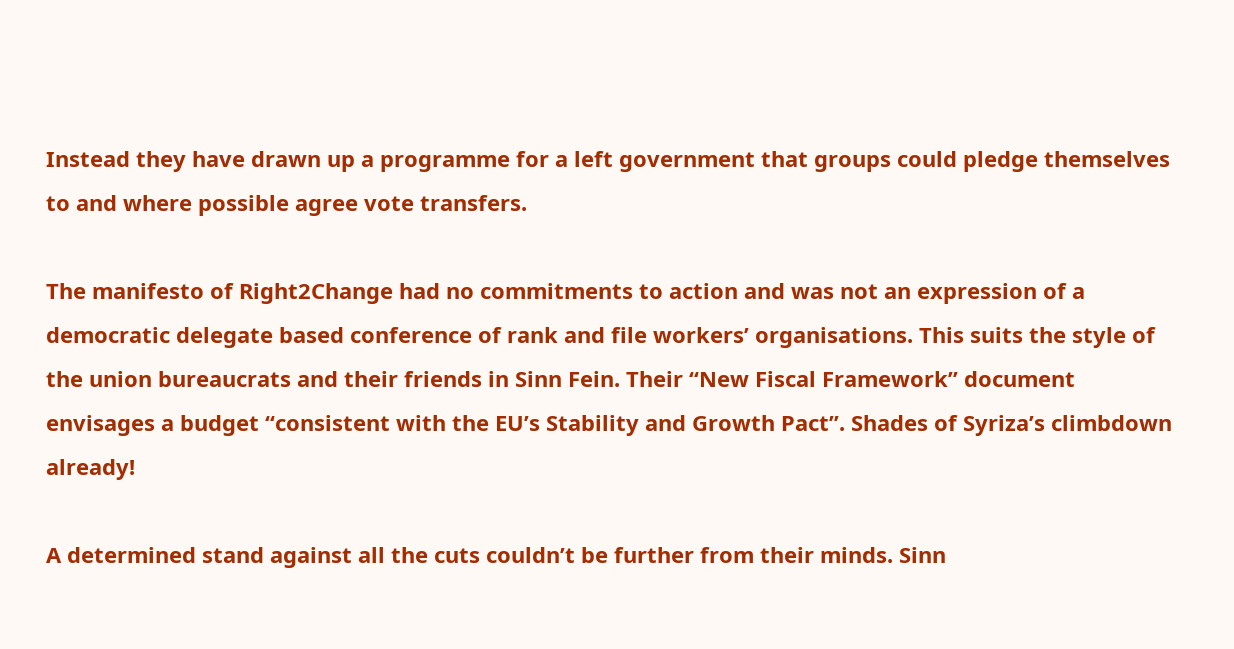Instead they have drawn up a programme for a left government that groups could pledge themselves to and where possible agree vote transfers.

The manifesto of Right2Change had no commitments to action and was not an expression of a democratic delegate based conference of rank and file workers’ organisations. This suits the style of the union bureaucrats and their friends in Sinn Fein. Their “New Fiscal Framework” document envisages a budget “consistent with the EU’s Stability and Growth Pact”. Shades of Syriza’s climbdown already!

A determined stand against all the cuts couldn’t be further from their minds. Sinn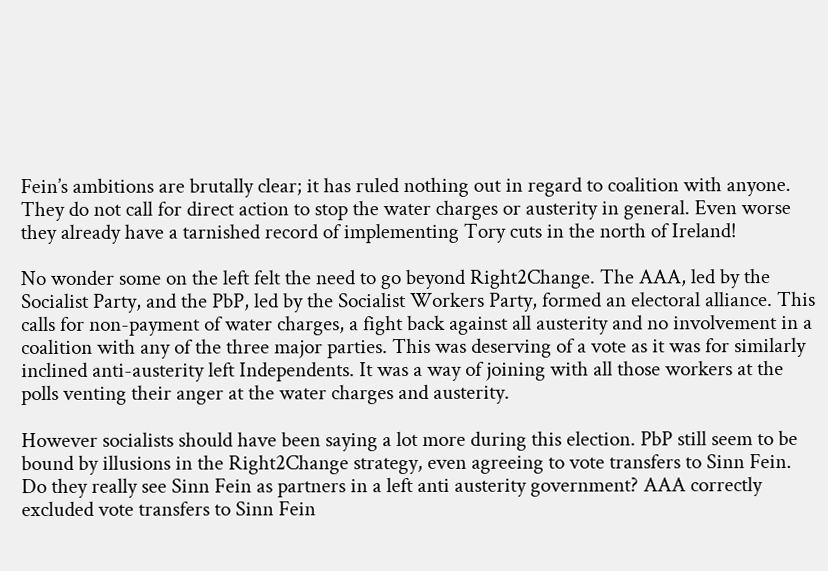Fein’s ambitions are brutally clear; it has ruled nothing out in regard to coalition with anyone. They do not call for direct action to stop the water charges or austerity in general. Even worse they already have a tarnished record of implementing Tory cuts in the north of Ireland!

No wonder some on the left felt the need to go beyond Right2Change. The AAA, led by the Socialist Party, and the PbP, led by the Socialist Workers Party, formed an electoral alliance. This calls for non-payment of water charges, a fight back against all austerity and no involvement in a coalition with any of the three major parties. This was deserving of a vote as it was for similarly inclined anti-austerity left Independents. It was a way of joining with all those workers at the polls venting their anger at the water charges and austerity.

However socialists should have been saying a lot more during this election. PbP still seem to be bound by illusions in the Right2Change strategy, even agreeing to vote transfers to Sinn Fein. Do they really see Sinn Fein as partners in a left anti austerity government? AAA correctly excluded vote transfers to Sinn Fein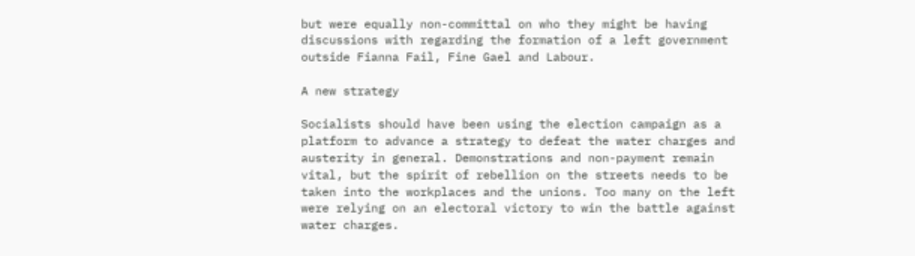but were equally non-committal on who they might be having discussions with regarding the formation of a left government outside Fianna Fail, Fine Gael and Labour.

A new strategy

Socialists should have been using the election campaign as a platform to advance a strategy to defeat the water charges and austerity in general. Demonstrations and non-payment remain vital, but the spirit of rebellion on the streets needs to be taken into the workplaces and the unions. Too many on the left were relying on an electoral victory to win the battle against water charges.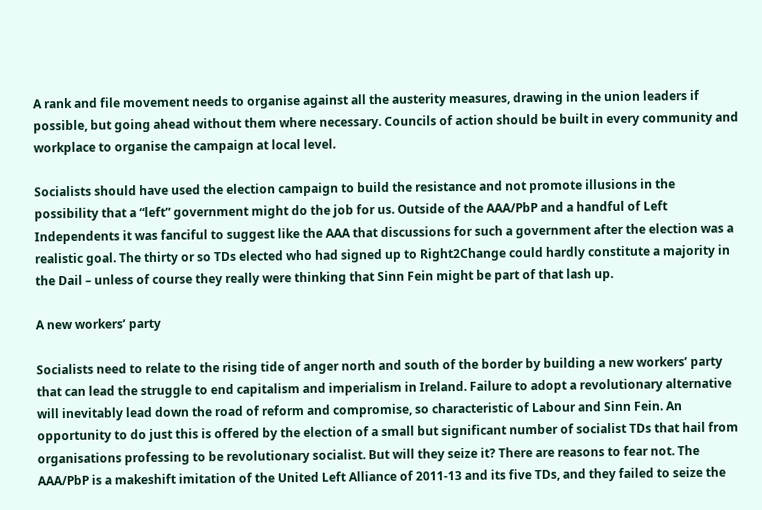A rank and file movement needs to organise against all the austerity measures, drawing in the union leaders if possible, but going ahead without them where necessary. Councils of action should be built in every community and workplace to organise the campaign at local level.

Socialists should have used the election campaign to build the resistance and not promote illusions in the possibility that a “left” government might do the job for us. Outside of the AAA/PbP and a handful of Left Independents it was fanciful to suggest like the AAA that discussions for such a government after the election was a realistic goal. The thirty or so TDs elected who had signed up to Right2Change could hardly constitute a majority in the Dail – unless of course they really were thinking that Sinn Fein might be part of that lash up.

A new workers’ party

Socialists need to relate to the rising tide of anger north and south of the border by building a new workers’ party that can lead the struggle to end capitalism and imperialism in Ireland. Failure to adopt a revolutionary alternative will inevitably lead down the road of reform and compromise, so characteristic of Labour and Sinn Fein. An opportunity to do just this is offered by the election of a small but significant number of socialist TDs that hail from organisations professing to be revolutionary socialist. But will they seize it? There are reasons to fear not. The AAA/PbP is a makeshift imitation of the United Left Alliance of 2011-13 and its five TDs, and they failed to seize the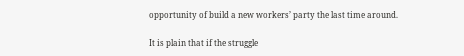opportunity of build a new workers’ party the last time around.

It is plain that if the struggle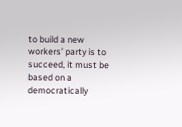to build a new workers’ party is to succeed, it must be based on a democratically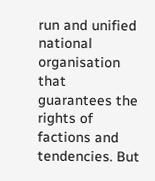run and unified national organisation that guarantees the rights of factions and tendencies. But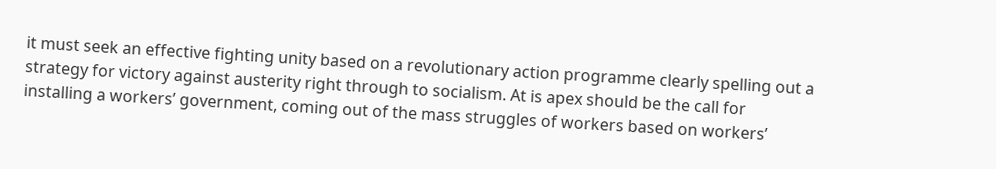it must seek an effective fighting unity based on a revolutionary action programme clearly spelling out a strategy for victory against austerity right through to socialism. At is apex should be the call for installing a workers’ government, coming out of the mass struggles of workers based on workers’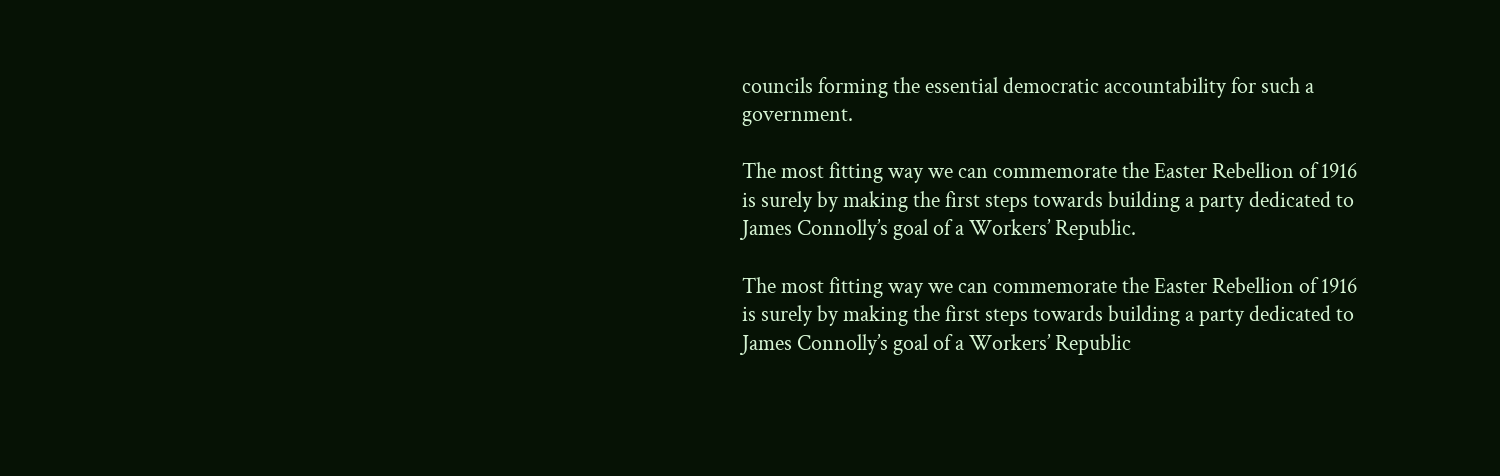councils forming the essential democratic accountability for such a government.

The most fitting way we can commemorate the Easter Rebellion of 1916 is surely by making the first steps towards building a party dedicated to James Connolly’s goal of a Workers’ Republic.

The most fitting way we can commemorate the Easter Rebellion of 1916 is surely by making the first steps towards building a party dedicated to James Connolly’s goal of a Workers’ Republic